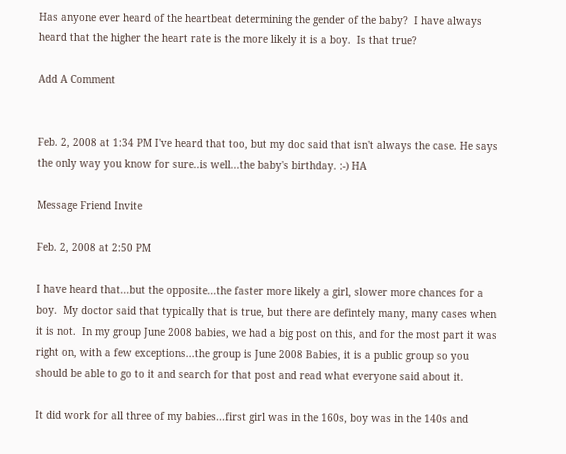Has anyone ever heard of the heartbeat determining the gender of the baby?  I have always heard that the higher the heart rate is the more likely it is a boy.  Is that true?

Add A Comment


Feb. 2, 2008 at 1:34 PM I've heard that too, but my doc said that isn't always the case. He says the only way you know for sure..is well...the baby's birthday. :-) HA

Message Friend Invite

Feb. 2, 2008 at 2:50 PM

I have heard that...but the opposite...the faster more likely a girl, slower more chances for a boy.  My doctor said that typically that is true, but there are defintely many, many cases when it is not.  In my group June 2008 babies, we had a big post on this, and for the most part it was right on, with a few exceptions...the group is June 2008 Babies, it is a public group so you should be able to go to it and search for that post and read what everyone said about it.

It did work for all three of my babies...first girl was in the 160s, boy was in the 140s and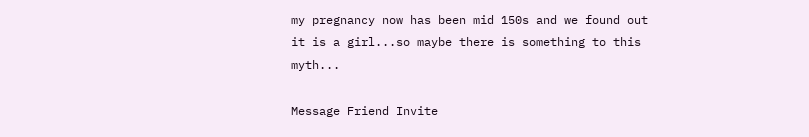my pregnancy now has been mid 150s and we found out it is a girl...so maybe there is something to this myth...

Message Friend Invite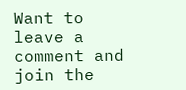Want to leave a comment and join the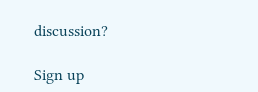discussion?

Sign up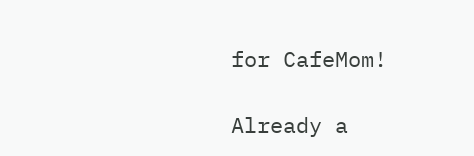for CafeMom!

Already a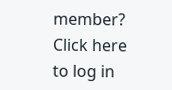member? Click here to log in